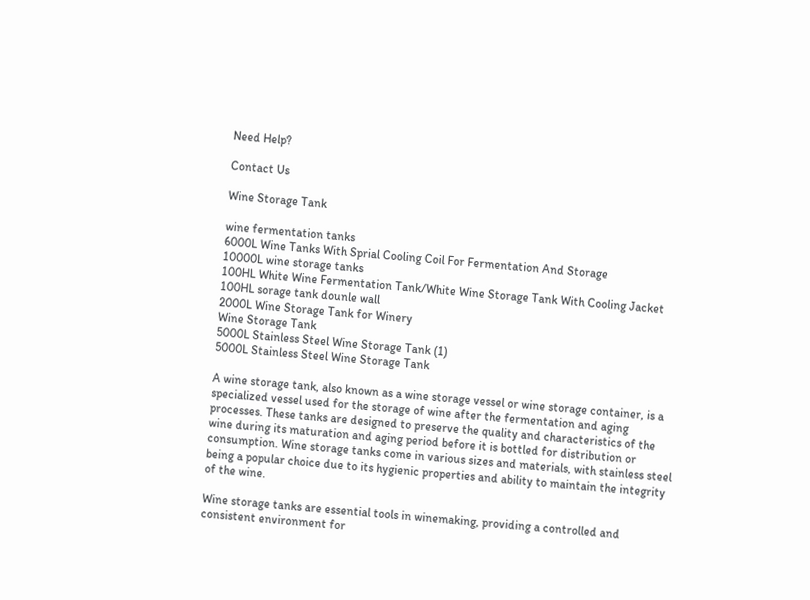Need Help?

Contact Us

Wine Storage Tank

wine fermentation tanks
6000L Wine Tanks With Sprial Cooling Coil For Fermentation And Storage
10000L wine storage tanks
100HL White Wine Fermentation Tank/White Wine Storage Tank With Cooling Jacket
100HL sorage tank dounle wall
2000L Wine Storage Tank for Winery
Wine Storage Tank
5000L Stainless Steel Wine Storage Tank (1)
5000L Stainless Steel Wine Storage Tank

A wine storage tank, also known as a wine storage vessel or wine storage container, is a specialized vessel used for the storage of wine after the fermentation and aging processes. These tanks are designed to preserve the quality and characteristics of the wine during its maturation and aging period before it is bottled for distribution or consumption. Wine storage tanks come in various sizes and materials, with stainless steel being a popular choice due to its hygienic properties and ability to maintain the integrity of the wine.

Wine storage tanks are essential tools in winemaking, providing a controlled and consistent environment for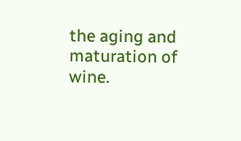the aging and maturation of wine.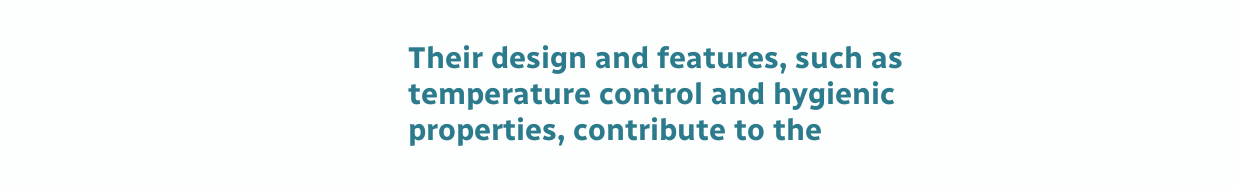Their design and features, such as temperature control and hygienic properties, contribute to the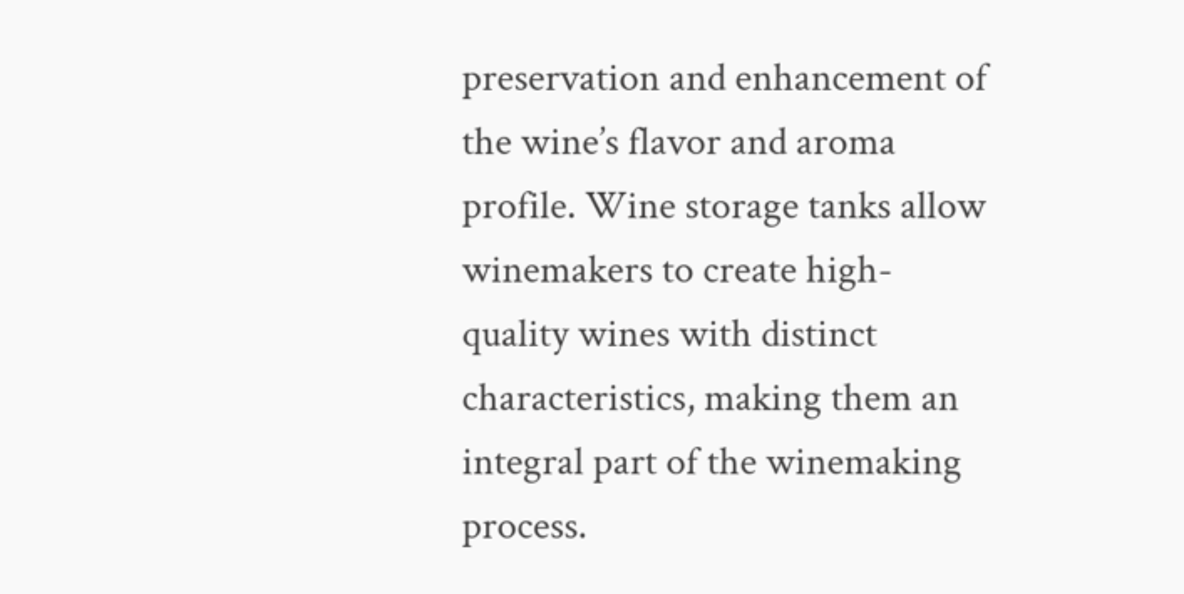preservation and enhancement of the wine’s flavor and aroma profile. Wine storage tanks allow winemakers to create high-quality wines with distinct characteristics, making them an integral part of the winemaking process.